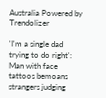Australia Powered by Trendolizer

'I'm a single dad trying to do right': Man with face tattoos bemoans strangers judging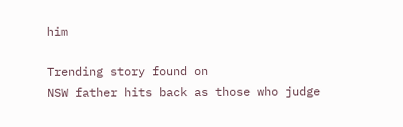him

Trending story found on
NSW father hits back as those who judge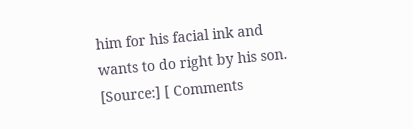him for his facial ink and wants to do right by his son.
[Source:] [ Comments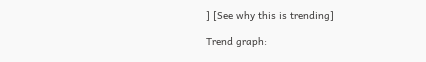] [See why this is trending]

Trend graph: